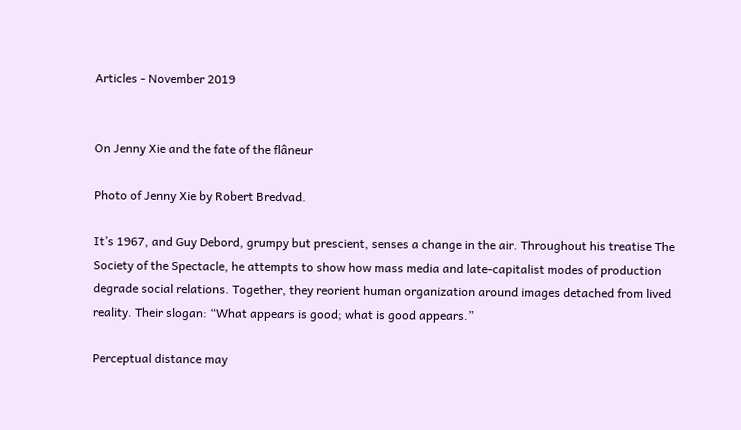Articles - November 2019


On Jenny Xie and the fate of the flâneur

Photo of Jenny Xie by Robert Bredvad.

It’s 1967, and Guy Debord, grumpy but prescient, senses a change in the air. Throughout his treatise The Society of the Spectacle, he attempts to show how mass media and late-capitalist modes of production degrade social relations. Together, they reorient human organization around images detached from lived reality. Their slogan: “What appears is good; what is good appears.”

Perceptual distance may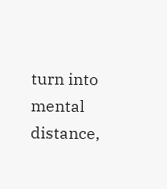turn into mental distance,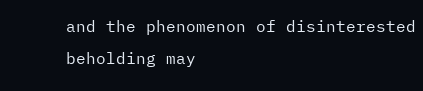and the phenomenon of disinterested beholding may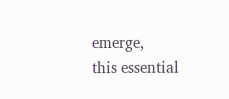emerge,
this essential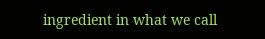ingredient in what we call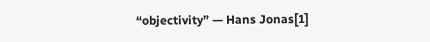“objectivity” — Hans Jonas[1]